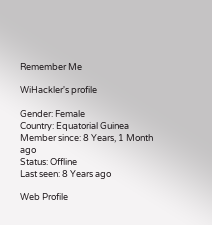Remember Me

WiHackler's profile

Gender: Female
Country: Equatorial Guinea
Member since: 8 Years, 1 Month ago
Status: Offline
Last seen: 8 Years ago

Web Profile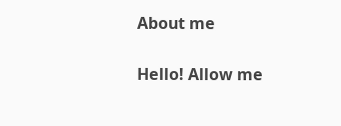About me

Hello! Allow me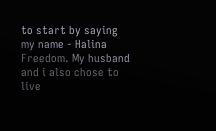to start by saying my name - Halina Freedom. My husband and i also chose to live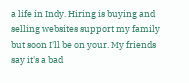a life in Indy. Hiring is buying and selling websites support my family but soon I'll be on your. My friends say it's a bad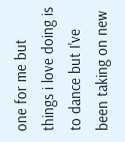one for me but things i love doing is to dance but I've been taking on new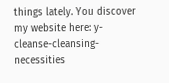things lately. You discover my website here: y-cleanse-cleansing-necessities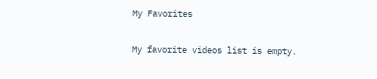My Favorites

My favorite videos list is empty.